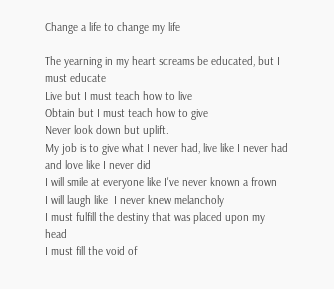Change a life to change my life

The yearning in my heart screams be educated, but I must educate
Live but I must teach how to live
Obtain but I must teach how to give
Never look down but uplift.
My job is to give what I never had, live like I never had and love like I never did
I will smile at everyone like I've never known a frown
I will laugh like  I never knew melancholy
I must fulfill the destiny that was placed upon my head
I must fill the void of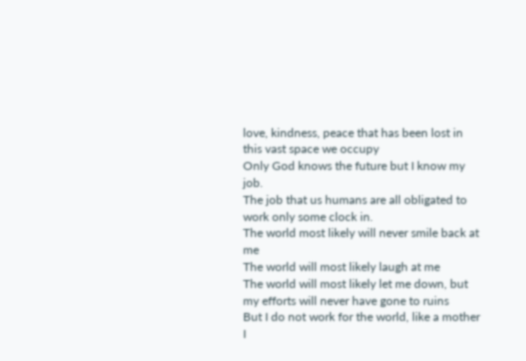love, kindness, peace that has been lost in this vast space we occupy
Only God knows the future but I know my job.
The job that us humans are all obligated to work only some clock in.
The world most likely will never smile back at me
The world will most likely laugh at me
The world will most likely let me down, but my efforts will never have gone to ruins
But I do not work for the world, like a mother I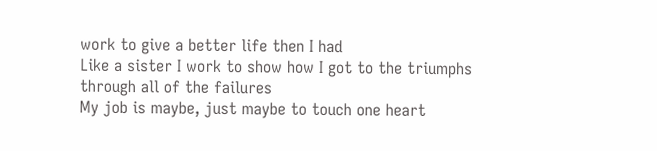work to give a better life then I had
Like a sister I work to show how I got to the triumphs through all of the failures
My job is maybe, just maybe to touch one heart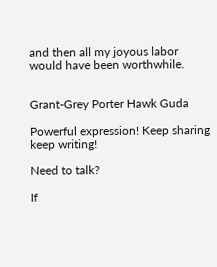and then all my joyous labor would have been worthwhile.


Grant-Grey Porter Hawk Guda

Powerful expression! Keep sharing keep writing!

Need to talk?

If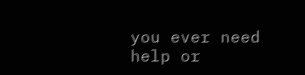you ever need help or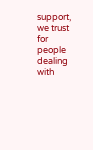support, we trust for people dealing with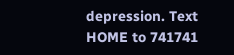depression. Text HOME to 741741